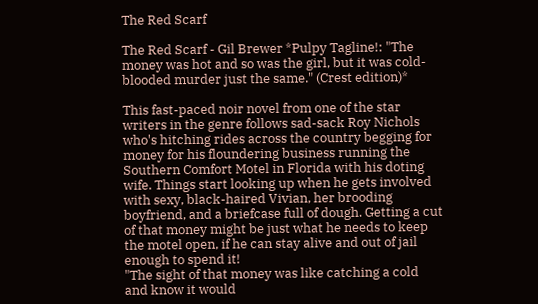The Red Scarf

The Red Scarf - Gil Brewer *Pulpy Tagline!: "The money was hot and so was the girl, but it was cold-blooded murder just the same." (Crest edition)*

This fast-paced noir novel from one of the star writers in the genre follows sad-sack Roy Nichols who's hitching rides across the country begging for money for his floundering business running the Southern Comfort Motel in Florida with his doting wife. Things start looking up when he gets involved with sexy, black-haired Vivian, her brooding boyfriend, and a briefcase full of dough. Getting a cut of that money might be just what he needs to keep the motel open, if he can stay alive and out of jail enough to spend it!
"The sight of that money was like catching a cold and know it would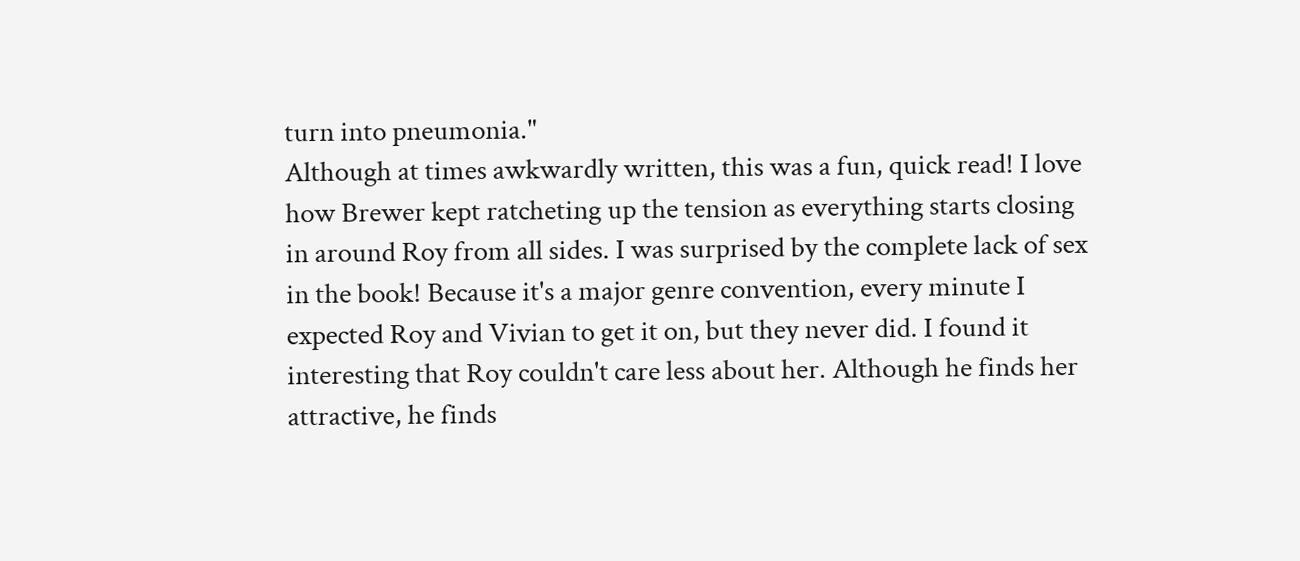turn into pneumonia."
Although at times awkwardly written, this was a fun, quick read! I love how Brewer kept ratcheting up the tension as everything starts closing in around Roy from all sides. I was surprised by the complete lack of sex in the book! Because it's a major genre convention, every minute I expected Roy and Vivian to get it on, but they never did. I found it interesting that Roy couldn't care less about her. Although he finds her attractive, he finds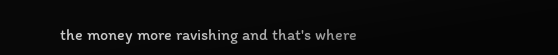the money more ravishing and that's where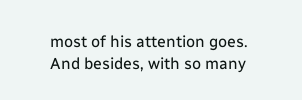most of his attention goes. And besides, with so many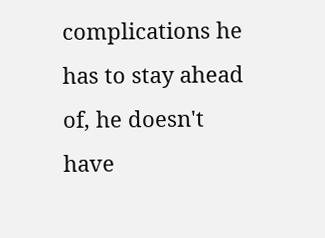complications he has to stay ahead of, he doesn't have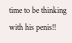time to be thinking with his penis!!